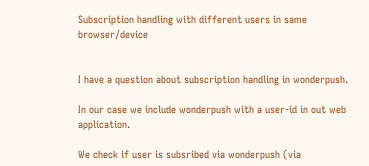Subscription handling with different users in same browser/device


I have a question about subscription handling in wonderpush.

In our case we include wonderpush with a user-id in out web application.

We check if user is subsribed via wonderpush (via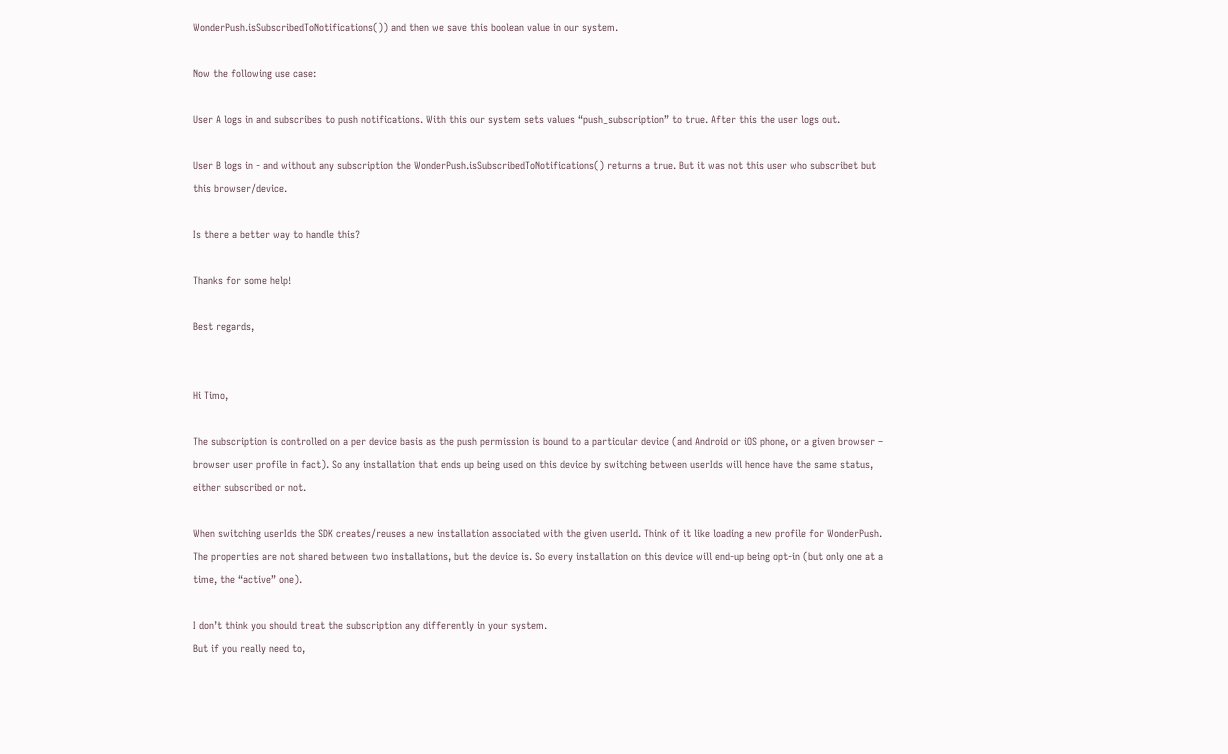WonderPush.isSubscribedToNotifications()) and then we save this boolean value in our system.

Now the following use case:

User A logs in and subscribes to push notifications. With this our system sets values “push_subscription” to true. After this the user logs out.

User B logs in - and without any subscription the WonderPush.isSubscribedToNotifications() returns a true. But it was not this user who subscribet but this browser/device.

Is there a better way to handle this?

Thanks for some help!

Best regards,


Hi Timo,

The subscription is controlled on a per device basis as the push permission is bound to a particular device (and Android or iOS phone, or a given browser – browser user profile in fact). So any installation that ends up being used on this device by switching between userIds will hence have the same status, either subscribed or not.

When switching userIds the SDK creates/reuses a new installation associated with the given userId. Think of it like loading a new profile for WonderPush. The properties are not shared between two installations, but the device is. So every installation on this device will end-up being opt-in (but only one at a time, the “active” one).

I don’t think you should treat the subscription any differently in your system.
But if you really need to,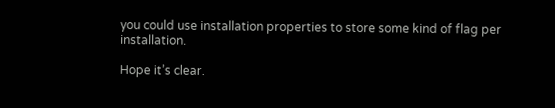you could use installation properties to store some kind of flag per installation.

Hope it’s clear.